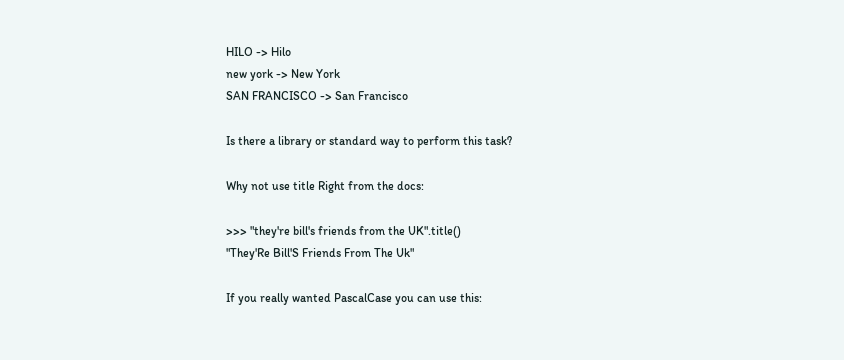HILO -> Hilo
new york -> New York
SAN FRANCISCO -> San Francisco

Is there a library or standard way to perform this task?

Why not use title Right from the docs:

>>> "they're bill's friends from the UK".title()
"They'Re Bill'S Friends From The Uk"

If you really wanted PascalCase you can use this: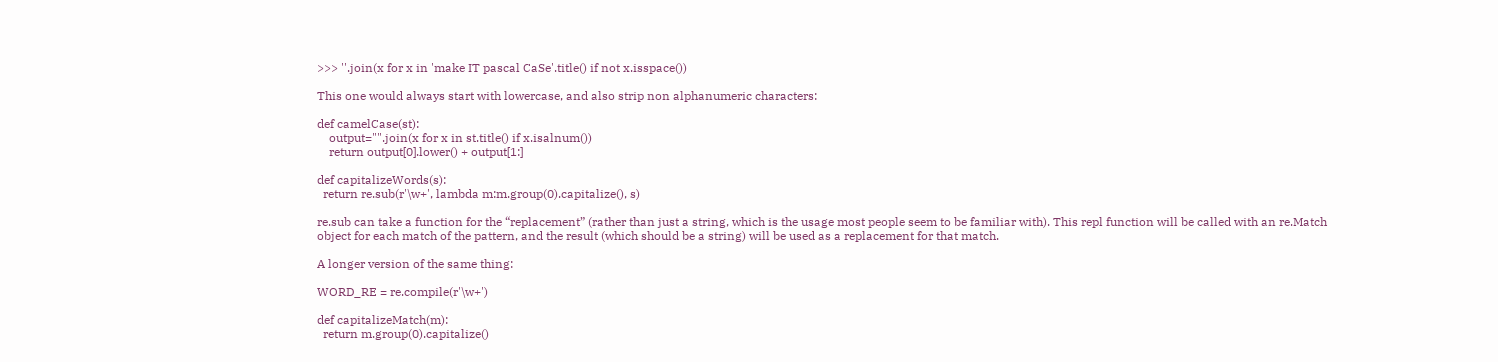>>> ''.join(x for x in 'make IT pascal CaSe'.title() if not x.isspace())

This one would always start with lowercase, and also strip non alphanumeric characters:

def camelCase(st):
    output="".join(x for x in st.title() if x.isalnum())
    return output[0].lower() + output[1:]

def capitalizeWords(s):
  return re.sub(r'\w+', lambda m:m.group(0).capitalize(), s)

re.sub can take a function for the “replacement” (rather than just a string, which is the usage most people seem to be familiar with). This repl function will be called with an re.Match object for each match of the pattern, and the result (which should be a string) will be used as a replacement for that match.

A longer version of the same thing:

WORD_RE = re.compile(r'\w+')

def capitalizeMatch(m):
  return m.group(0).capitalize()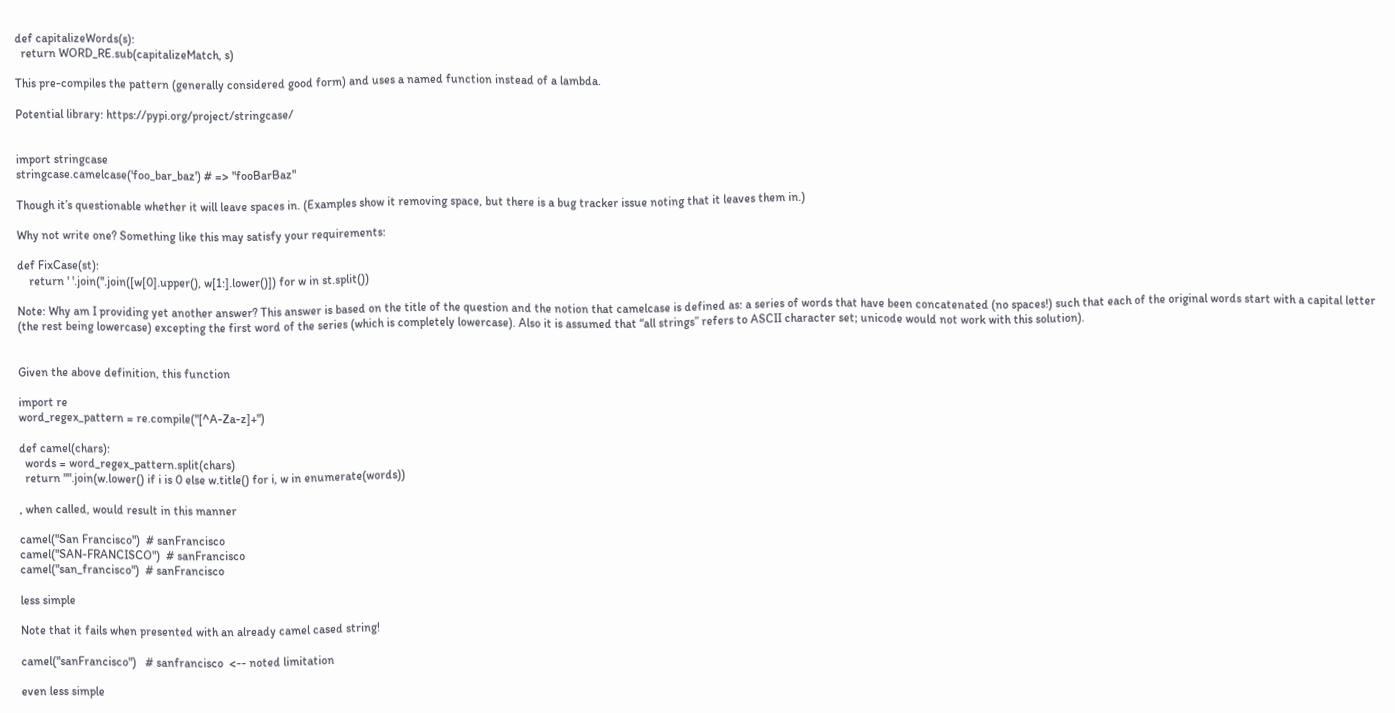def capitalizeWords(s):
  return WORD_RE.sub(capitalizeMatch, s)

This pre-compiles the pattern (generally considered good form) and uses a named function instead of a lambda.

Potential library: https://pypi.org/project/stringcase/


import stringcase
stringcase.camelcase('foo_bar_baz') # => "fooBarBaz"

Though it’s questionable whether it will leave spaces in. (Examples show it removing space, but there is a bug tracker issue noting that it leaves them in.)

Why not write one? Something like this may satisfy your requirements:

def FixCase(st):
    return ' '.join(''.join([w[0].upper(), w[1:].lower()]) for w in st.split())

Note: Why am I providing yet another answer? This answer is based on the title of the question and the notion that camelcase is defined as: a series of words that have been concatenated (no spaces!) such that each of the original words start with a capital letter (the rest being lowercase) excepting the first word of the series (which is completely lowercase). Also it is assumed that “all strings” refers to ASCII character set; unicode would not work with this solution).


Given the above definition, this function

import re
word_regex_pattern = re.compile("[^A-Za-z]+")

def camel(chars):
  words = word_regex_pattern.split(chars)
  return "".join(w.lower() if i is 0 else w.title() for i, w in enumerate(words))

, when called, would result in this manner

camel("San Francisco")  # sanFrancisco
camel("SAN-FRANCISCO")  # sanFrancisco
camel("san_francisco")  # sanFrancisco

less simple

Note that it fails when presented with an already camel cased string!

camel("sanFrancisco")   # sanfrancisco  <-- noted limitation

even less simple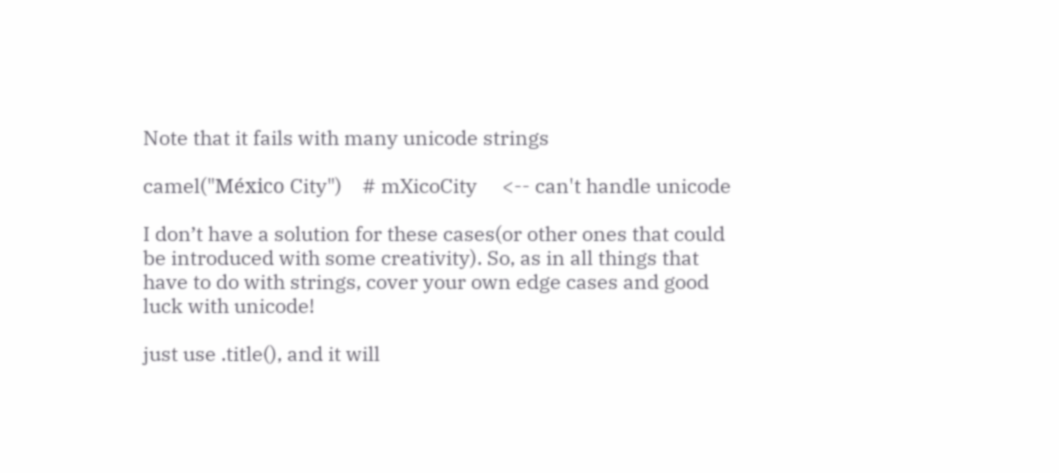Note that it fails with many unicode strings

camel("México City")    # mXicoCity     <-- can't handle unicode

I don’t have a solution for these cases(or other ones that could be introduced with some creativity). So, as in all things that have to do with strings, cover your own edge cases and good luck with unicode!

just use .title(), and it will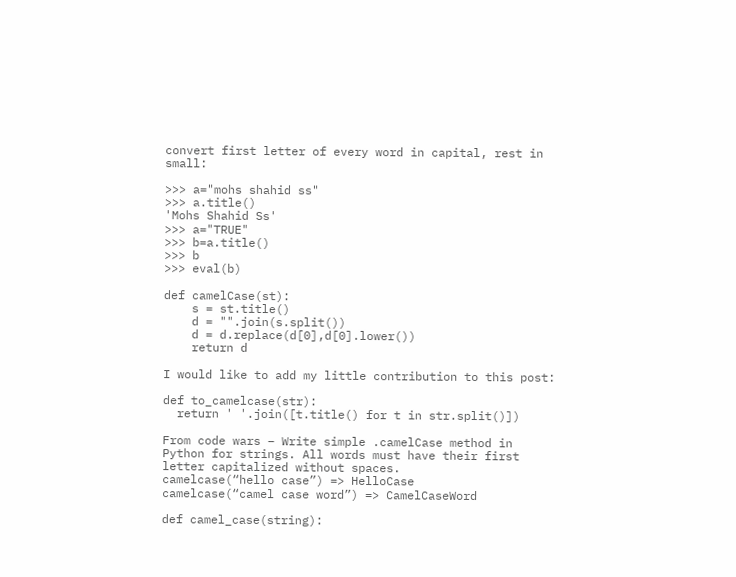convert first letter of every word in capital, rest in small:

>>> a="mohs shahid ss"
>>> a.title()
'Mohs Shahid Ss'
>>> a="TRUE"
>>> b=a.title()
>>> b
>>> eval(b)

def camelCase(st):
    s = st.title()
    d = "".join(s.split())
    d = d.replace(d[0],d[0].lower())
    return d

I would like to add my little contribution to this post:

def to_camelcase(str):
  return ' '.join([t.title() for t in str.split()])

From code wars – Write simple .camelCase method in Python for strings. All words must have their first letter capitalized without spaces.
camelcase(“hello case”) => HelloCase
camelcase(“camel case word”) => CamelCaseWord

def camel_case(string):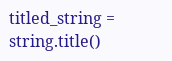titled_string = string.title()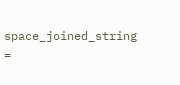space_joined_string =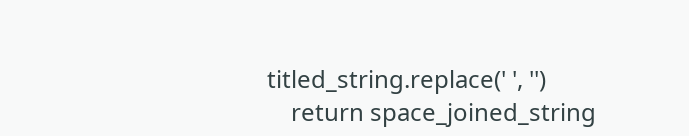titled_string.replace(' ', '')
    return space_joined_string